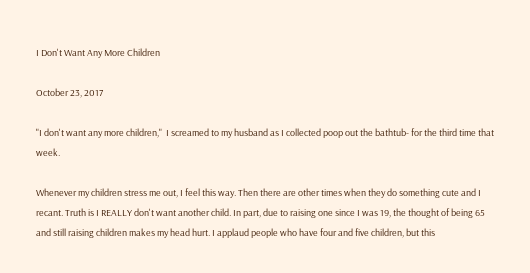I Don't Want Any More Children

October 23, 2017

"I don't want any more children,"  I screamed to my husband as I collected poop out the bathtub- for the third time that week.

Whenever my children stress me out, I feel this way. Then there are other times when they do something cute and I recant. Truth is I REALLY don't want another child. In part, due to raising one since I was 19, the thought of being 65 and still raising children makes my head hurt. I applaud people who have four and five children, but this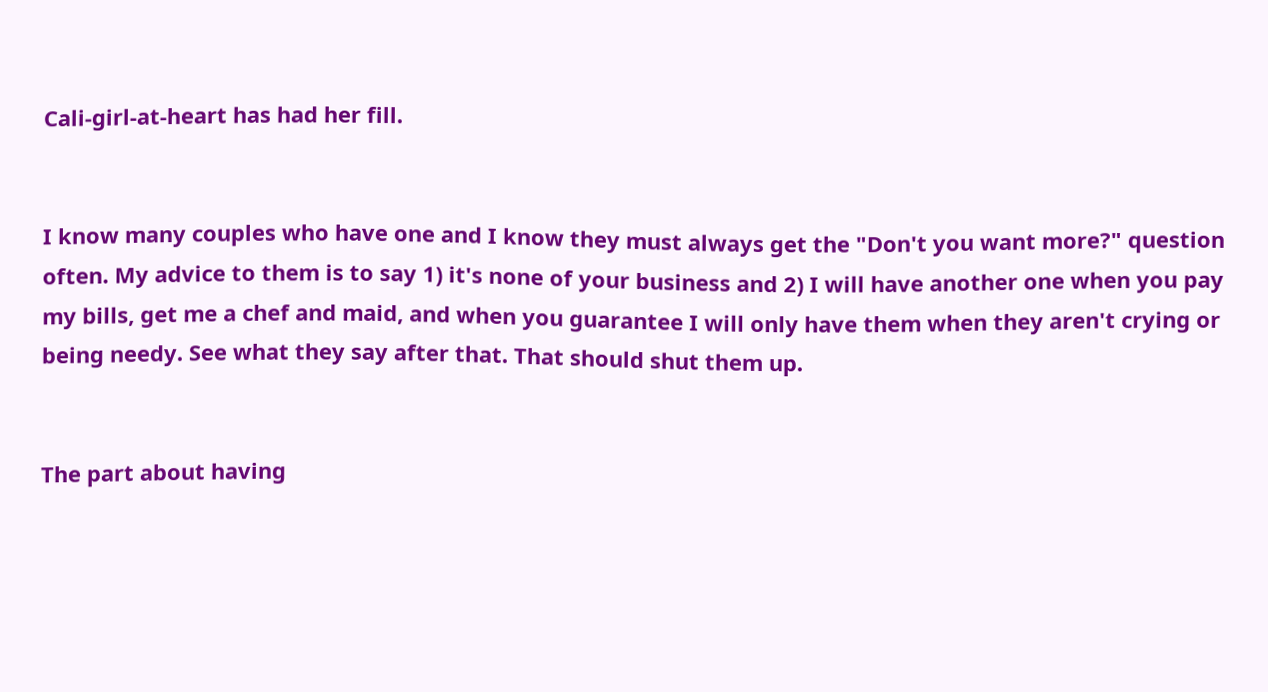Cali-girl-at-heart has had her fill.


I know many couples who have one and I know they must always get the "Don't you want more?" question often. My advice to them is to say 1) it's none of your business and 2) I will have another one when you pay my bills, get me a chef and maid, and when you guarantee I will only have them when they aren't crying or being needy. See what they say after that. That should shut them up.


The part about having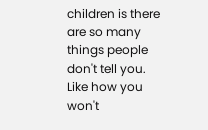children is there are so many things people don't tell you. Like how you won't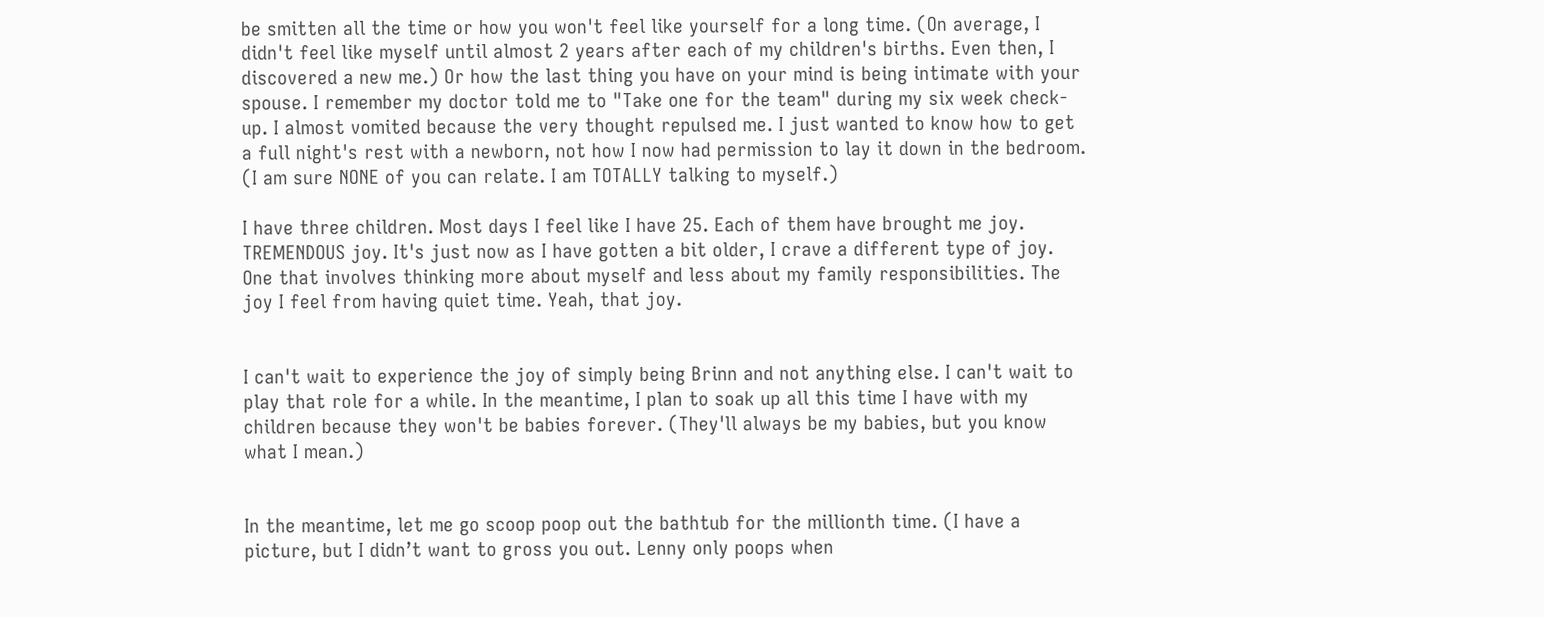be smitten all the time or how you won't feel like yourself for a long time. (On average, I didn't feel like myself until almost 2 years after each of my children's births. Even then, I discovered a new me.) Or how the last thing you have on your mind is being intimate with your spouse. I remember my doctor told me to "Take one for the team" during my six week check-up. I almost vomited because the very thought repulsed me. I just wanted to know how to get a full night's rest with a newborn, not how I now had permission to lay it down in the bedroom. (I am sure NONE of you can relate. I am TOTALLY talking to myself.)

I have three children. Most days I feel like I have 25. Each of them have brought me joy. TREMENDOUS joy. It's just now as I have gotten a bit older, I crave a different type of joy. One that involves thinking more about myself and less about my family responsibilities. The joy I feel from having quiet time. Yeah, that joy.


I can't wait to experience the joy of simply being Brinn and not anything else. I can't wait to play that role for a while. In the meantime, I plan to soak up all this time I have with my children because they won't be babies forever. (They'll always be my babies, but you know what I mean.)


In the meantime, let me go scoop poop out the bathtub for the millionth time. (I have a picture, but I didn’t want to gross you out. Lenny only poops when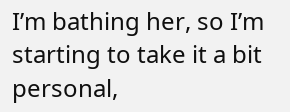I’m bathing her, so I’m starting to take it a bit personal,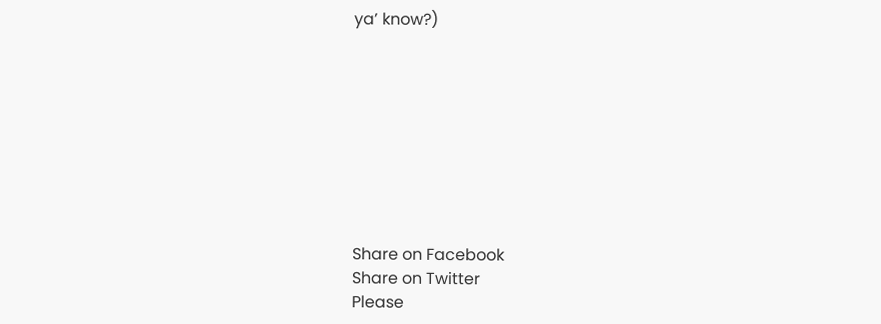ya’ know?)









Share on Facebook
Share on Twitter
Please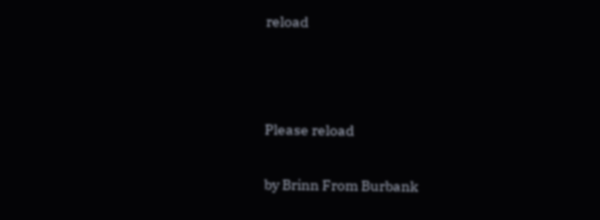reload



Please reload

by Brinn From Burbank